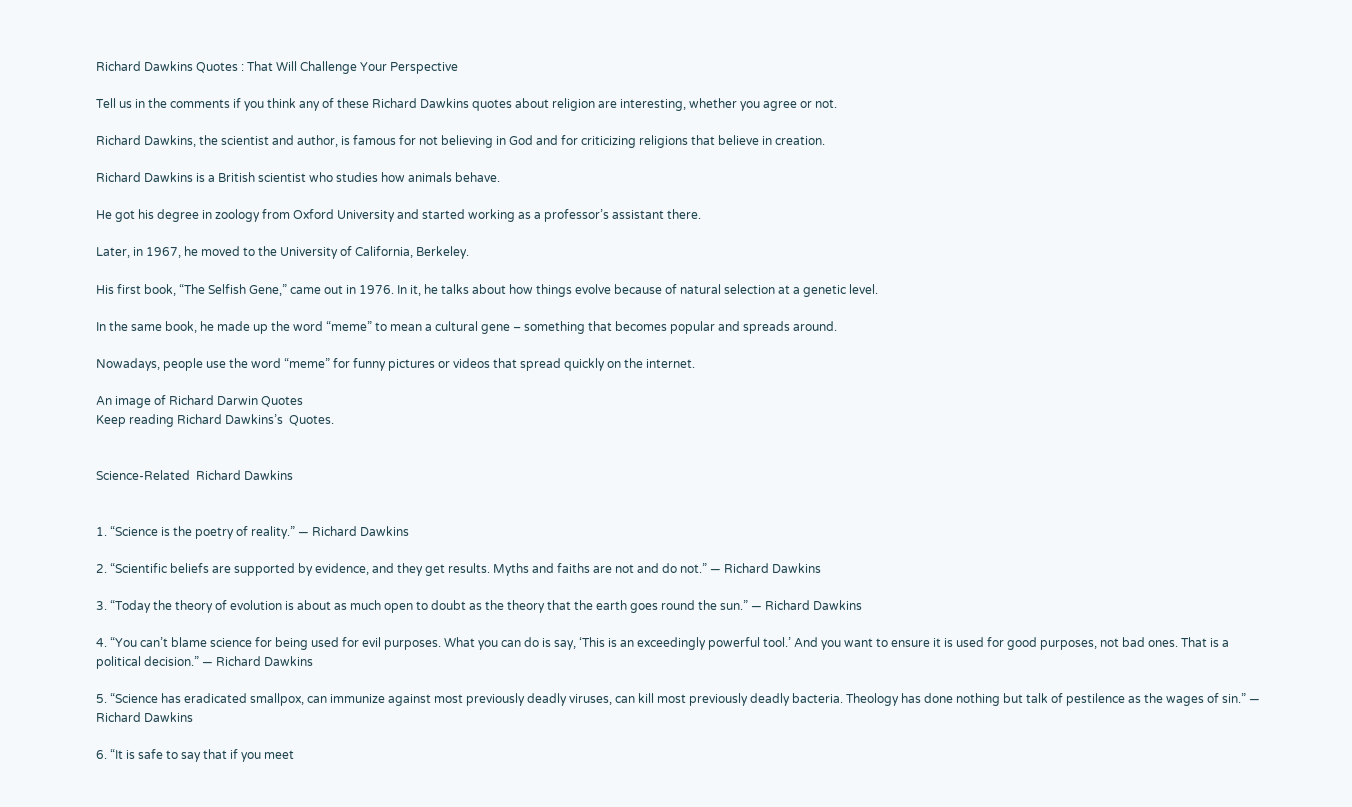Richard Dawkins Quotes : That Will Challenge Your Perspective

Tell us in the comments if you think any of these Richard Dawkins quotes about religion are interesting, whether you agree or not.

Richard Dawkins, the scientist and author, is famous for not believing in God and for criticizing religions that believe in creation.

Richard Dawkins is a British scientist who studies how animals behave.

He got his degree in zoology from Oxford University and started working as a professor’s assistant there.

Later, in 1967, he moved to the University of California, Berkeley.

His first book, “The Selfish Gene,” came out in 1976. In it, he talks about how things evolve because of natural selection at a genetic level.

In the same book, he made up the word “meme” to mean a cultural gene – something that becomes popular and spreads around.

Nowadays, people use the word “meme” for funny pictures or videos that spread quickly on the internet.

An image of Richard Darwin Quotes
Keep reading Richard Dawkins’s  Quotes.


Science-Related  Richard Dawkins


1. “Science is the poetry of reality.” — Richard Dawkins

2. “Scientific beliefs are supported by evidence, and they get results. Myths and faiths are not and do not.” — Richard Dawkins

3. “Today the theory of evolution is about as much open to doubt as the theory that the earth goes round the sun.” — Richard Dawkins

4. “You can’t blame science for being used for evil purposes. What you can do is say, ‘This is an exceedingly powerful tool.’ And you want to ensure it is used for good purposes, not bad ones. That is a political decision.” — Richard Dawkins

5. “Science has eradicated smallpox, can immunize against most previously deadly viruses, can kill most previously deadly bacteria. Theology has done nothing but talk of pestilence as the wages of sin.” — Richard Dawkins

6. “It is safe to say that if you meet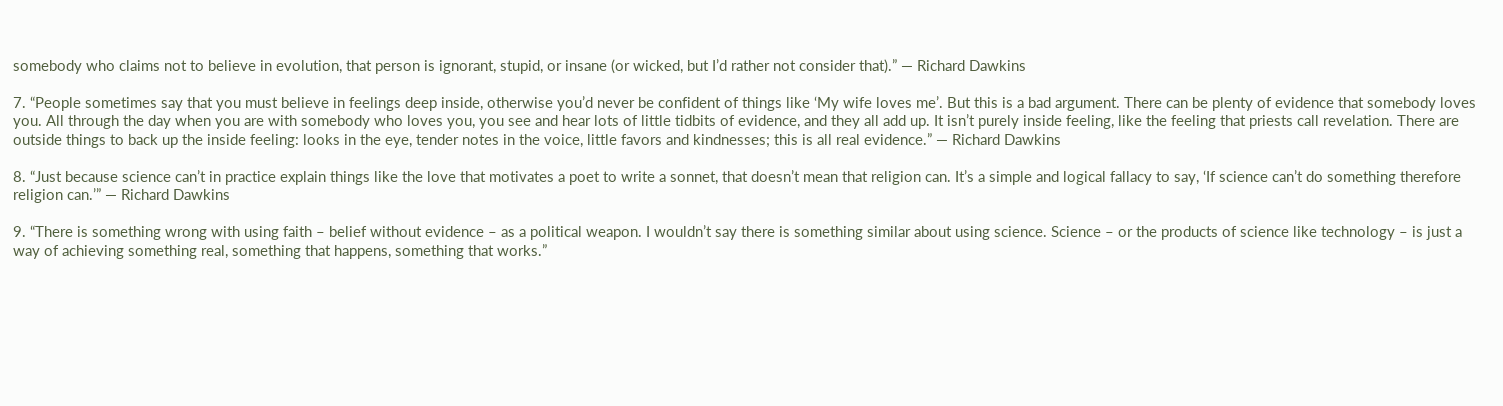somebody who claims not to believe in evolution, that person is ignorant, stupid, or insane (or wicked, but I’d rather not consider that).” — Richard Dawkins

7. “People sometimes say that you must believe in feelings deep inside, otherwise you’d never be confident of things like ‘My wife loves me’. But this is a bad argument. There can be plenty of evidence that somebody loves you. All through the day when you are with somebody who loves you, you see and hear lots of little tidbits of evidence, and they all add up. It isn’t purely inside feeling, like the feeling that priests call revelation. There are outside things to back up the inside feeling: looks in the eye, tender notes in the voice, little favors and kindnesses; this is all real evidence.” — Richard Dawkins

8. “Just because science can’t in practice explain things like the love that motivates a poet to write a sonnet, that doesn’t mean that religion can. It’s a simple and logical fallacy to say, ‘If science can’t do something therefore religion can.’” — Richard Dawkins

9. “There is something wrong with using faith – belief without evidence – as a political weapon. I wouldn’t say there is something similar about using science. Science – or the products of science like technology – is just a way of achieving something real, something that happens, something that works.”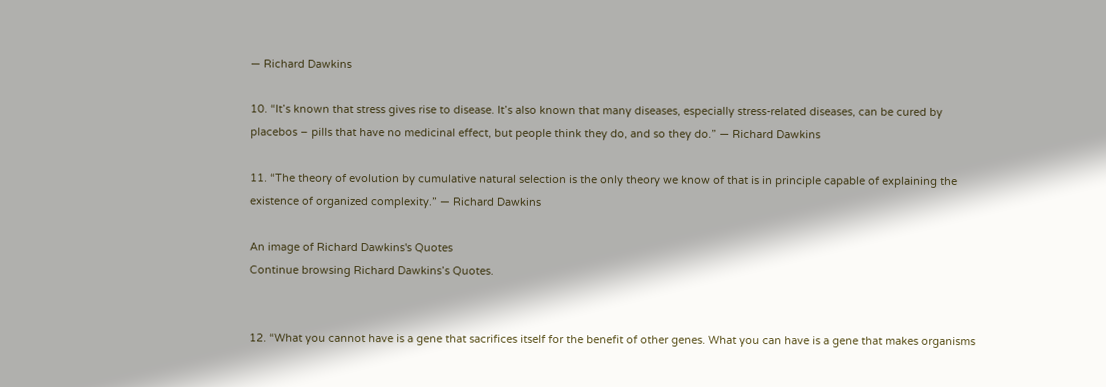— Richard Dawkins

10. “It’s known that stress gives rise to disease. It’s also known that many diseases, especially stress-related diseases, can be cured by placebos – pills that have no medicinal effect, but people think they do, and so they do.” — Richard Dawkins

11. “The theory of evolution by cumulative natural selection is the only theory we know of that is in principle capable of explaining the existence of organized complexity.” — Richard Dawkins

An image of Richard Dawkins's Quotes
Continue browsing Richard Dawkins’s Quotes.


12. “What you cannot have is a gene that sacrifices itself for the benefit of other genes. What you can have is a gene that makes organisms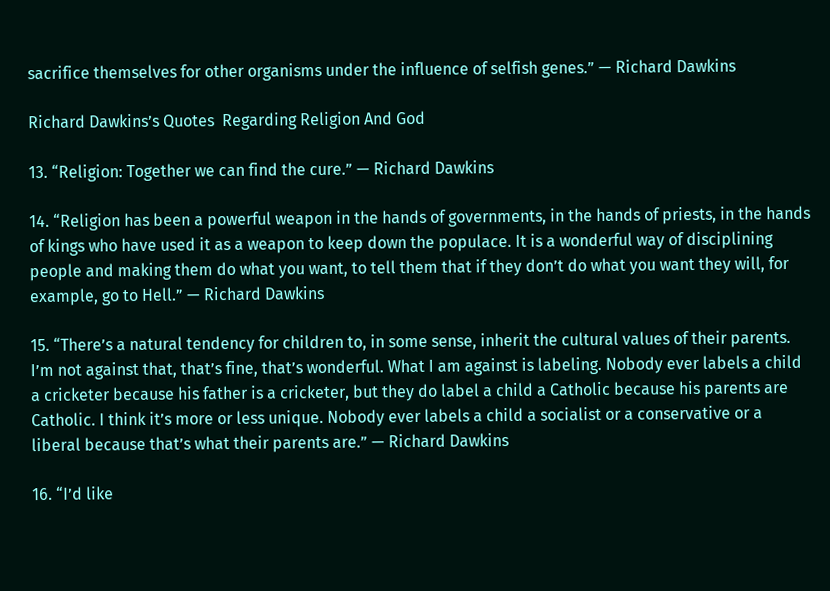sacrifice themselves for other organisms under the influence of selfish genes.” — Richard Dawkins

Richard Dawkins’s Quotes  Regarding Religion And God

13. “Religion: Together we can find the cure.” — Richard Dawkins

14. “Religion has been a powerful weapon in the hands of governments, in the hands of priests, in the hands of kings who have used it as a weapon to keep down the populace. It is a wonderful way of disciplining people and making them do what you want, to tell them that if they don’t do what you want they will, for example, go to Hell.” — Richard Dawkins

15. “There’s a natural tendency for children to, in some sense, inherit the cultural values of their parents. I’m not against that, that’s fine, that’s wonderful. What I am against is labeling. Nobody ever labels a child a cricketer because his father is a cricketer, but they do label a child a Catholic because his parents are Catholic. I think it’s more or less unique. Nobody ever labels a child a socialist or a conservative or a liberal because that’s what their parents are.” — Richard Dawkins

16. “I’d like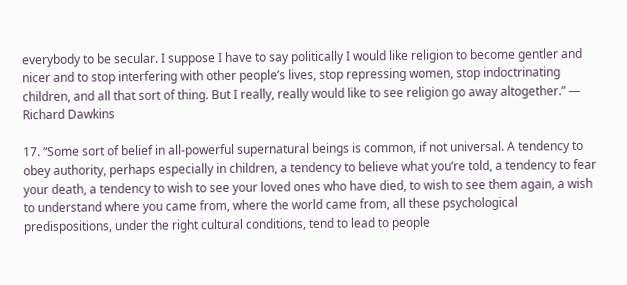everybody to be secular. I suppose I have to say politically I would like religion to become gentler and nicer and to stop interfering with other people’s lives, stop repressing women, stop indoctrinating children, and all that sort of thing. But I really, really would like to see religion go away altogether.” — Richard Dawkins

17. “Some sort of belief in all-powerful supernatural beings is common, if not universal. A tendency to obey authority, perhaps especially in children, a tendency to believe what you’re told, a tendency to fear your death, a tendency to wish to see your loved ones who have died, to wish to see them again, a wish to understand where you came from, where the world came from, all these psychological predispositions, under the right cultural conditions, tend to lead to people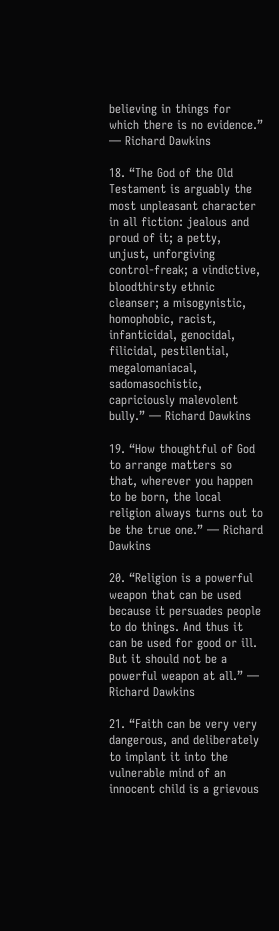believing in things for which there is no evidence.” — Richard Dawkins

18. “The God of the Old Testament is arguably the most unpleasant character in all fiction: jealous and proud of it; a petty, unjust, unforgiving control-freak; a vindictive, bloodthirsty ethnic cleanser; a misogynistic, homophobic, racist, infanticidal, genocidal, filicidal, pestilential, megalomaniacal, sadomasochistic, capriciously malevolent bully.” — Richard Dawkins

19. “How thoughtful of God to arrange matters so that, wherever you happen to be born, the local religion always turns out to be the true one.” — Richard Dawkins

20. “Religion is a powerful weapon that can be used because it persuades people to do things. And thus it can be used for good or ill. But it should not be a powerful weapon at all.” — Richard Dawkins

21. “Faith can be very very dangerous, and deliberately to implant it into the vulnerable mind of an innocent child is a grievous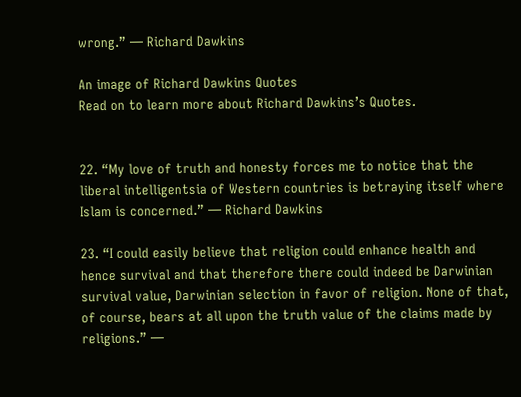wrong.” — Richard Dawkins

An image of Richard Dawkins Quotes
Read on to learn more about Richard Dawkins’s Quotes.


22. “My love of truth and honesty forces me to notice that the liberal intelligentsia of Western countries is betraying itself where Islam is concerned.” — Richard Dawkins

23. “I could easily believe that religion could enhance health and hence survival and that therefore there could indeed be Darwinian survival value, Darwinian selection in favor of religion. None of that, of course, bears at all upon the truth value of the claims made by religions.” —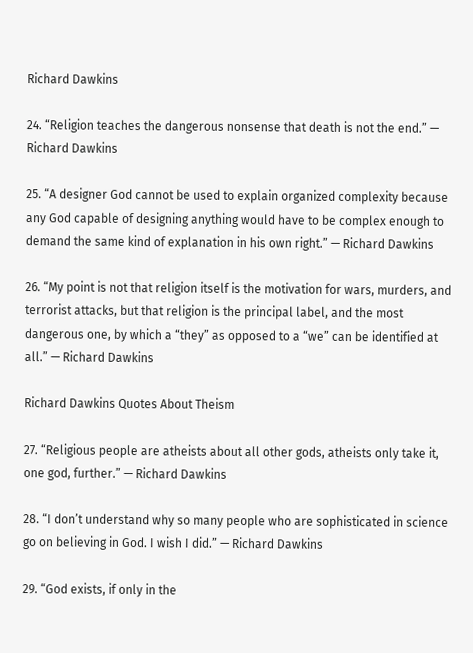Richard Dawkins

24. “Religion teaches the dangerous nonsense that death is not the end.” — Richard Dawkins

25. “A designer God cannot be used to explain organized complexity because any God capable of designing anything would have to be complex enough to demand the same kind of explanation in his own right.” — Richard Dawkins

26. “My point is not that religion itself is the motivation for wars, murders, and terrorist attacks, but that religion is the principal label, and the most dangerous one, by which a “they” as opposed to a “we” can be identified at all.” — Richard Dawkins

Richard Dawkins Quotes About Theism

27. “Religious people are atheists about all other gods, atheists only take it, one god, further.” — Richard Dawkins

28. “I don’t understand why so many people who are sophisticated in science go on believing in God. I wish I did.” — Richard Dawkins

29. “God exists, if only in the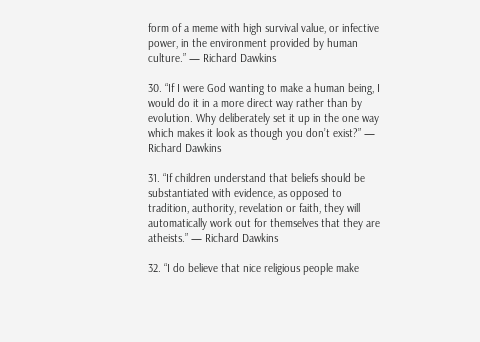form of a meme with high survival value, or infective power, in the environment provided by human culture.” — Richard Dawkins

30. “If I were God wanting to make a human being, I would do it in a more direct way rather than by evolution. Why deliberately set it up in the one way which makes it look as though you don’t exist?” — Richard Dawkins

31. “If children understand that beliefs should be substantiated with evidence, as opposed to tradition, authority, revelation or faith, they will automatically work out for themselves that they are atheists.” — Richard Dawkins

32. “I do believe that nice religious people make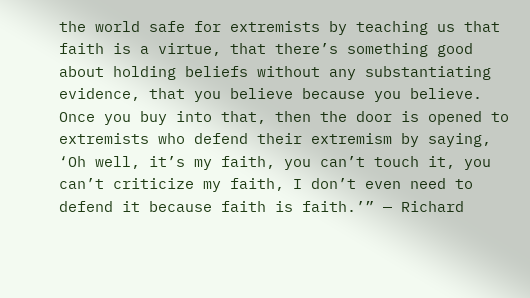the world safe for extremists by teaching us that faith is a virtue, that there’s something good about holding beliefs without any substantiating evidence, that you believe because you believe. Once you buy into that, then the door is opened to extremists who defend their extremism by saying, ‘Oh well, it’s my faith, you can’t touch it, you can’t criticize my faith, I don’t even need to defend it because faith is faith.’” — Richard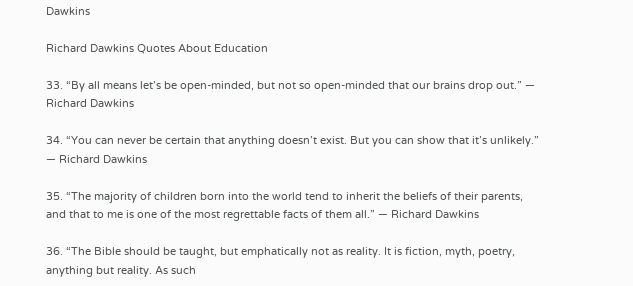Dawkins

Richard Dawkins Quotes About Education

33. “By all means let’s be open-minded, but not so open-minded that our brains drop out.” — Richard Dawkins

34. “You can never be certain that anything doesn’t exist. But you can show that it’s unlikely.” — Richard Dawkins

35. “The majority of children born into the world tend to inherit the beliefs of their parents, and that to me is one of the most regrettable facts of them all.” — Richard Dawkins

36. “The Bible should be taught, but emphatically not as reality. It is fiction, myth, poetry, anything but reality. As such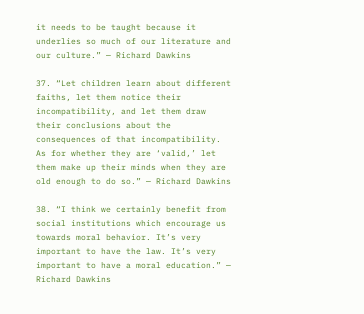it needs to be taught because it underlies so much of our literature and our culture.” — Richard Dawkins

37. “Let children learn about different faiths, let them notice their incompatibility, and let them draw their conclusions about the consequences of that incompatibility. As for whether they are ‘valid,’ let them make up their minds when they are old enough to do so.” — Richard Dawkins

38. “I think we certainly benefit from social institutions which encourage us towards moral behavior. It’s very important to have the law. It’s very important to have a moral education.” — Richard Dawkins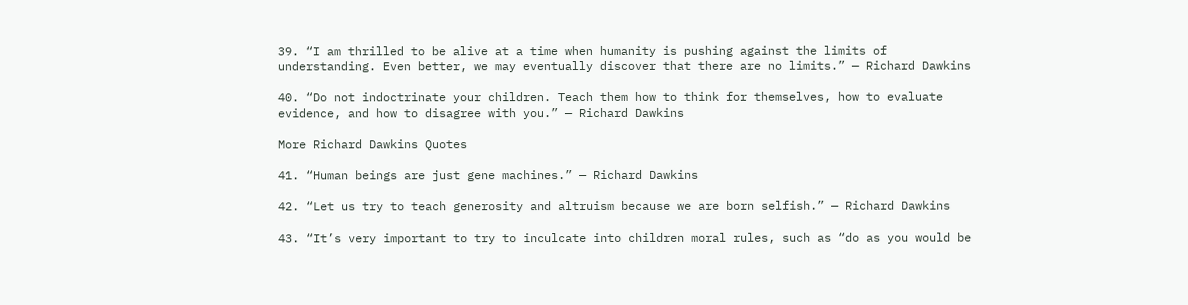39. “I am thrilled to be alive at a time when humanity is pushing against the limits of understanding. Even better, we may eventually discover that there are no limits.” — Richard Dawkins

40. “Do not indoctrinate your children. Teach them how to think for themselves, how to evaluate evidence, and how to disagree with you.” — Richard Dawkins

More Richard Dawkins Quotes

41. “Human beings are just gene machines.” — Richard Dawkins

42. “Let us try to teach generosity and altruism because we are born selfish.” — Richard Dawkins

43. “It’s very important to try to inculcate into children moral rules, such as “do as you would be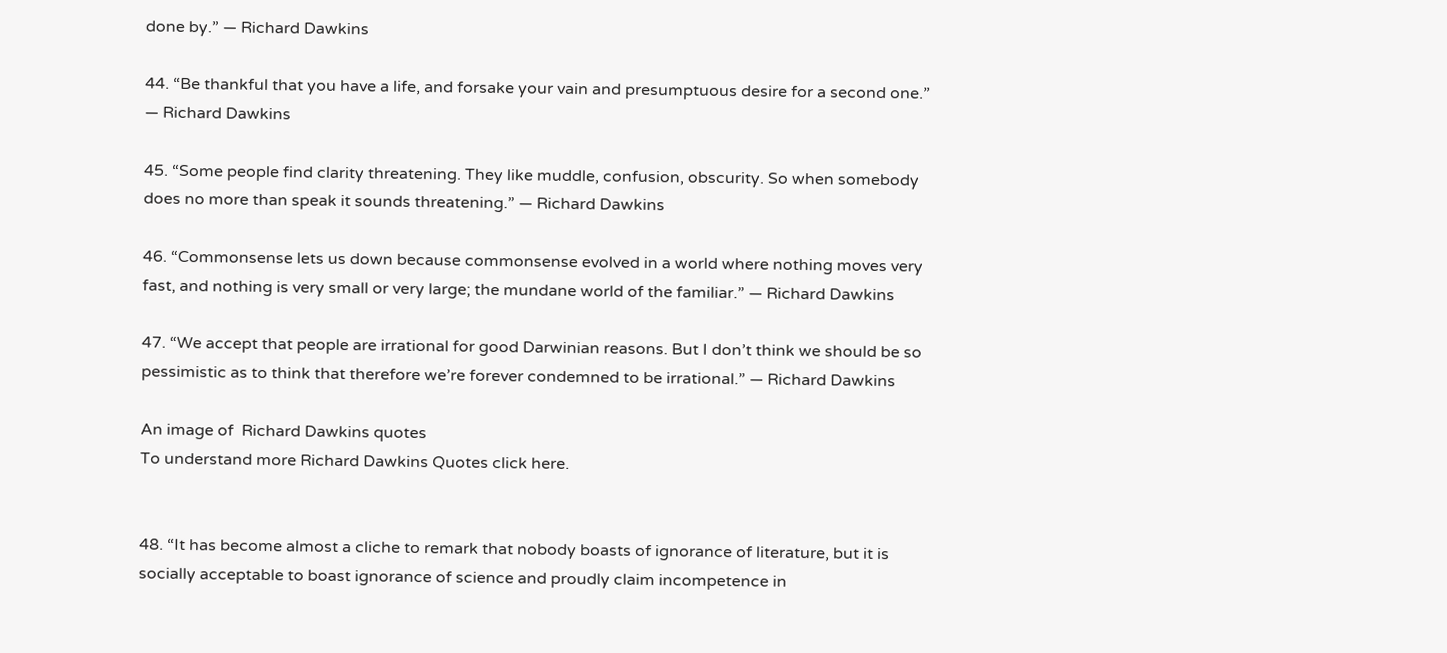done by.” — Richard Dawkins

44. “Be thankful that you have a life, and forsake your vain and presumptuous desire for a second one.” — Richard Dawkins

45. “Some people find clarity threatening. They like muddle, confusion, obscurity. So when somebody does no more than speak it sounds threatening.” — Richard Dawkins

46. “Commonsense lets us down because commonsense evolved in a world where nothing moves very fast, and nothing is very small or very large; the mundane world of the familiar.” — Richard Dawkins

47. “We accept that people are irrational for good Darwinian reasons. But I don’t think we should be so pessimistic as to think that therefore we’re forever condemned to be irrational.” — Richard Dawkins

An image of  Richard Dawkins quotes
To understand more Richard Dawkins Quotes click here.


48. “It has become almost a cliche to remark that nobody boasts of ignorance of literature, but it is socially acceptable to boast ignorance of science and proudly claim incompetence in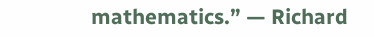mathematics.” — Richard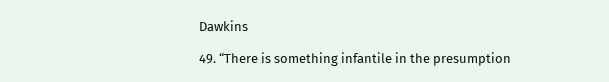Dawkins

49. “There is something infantile in the presumption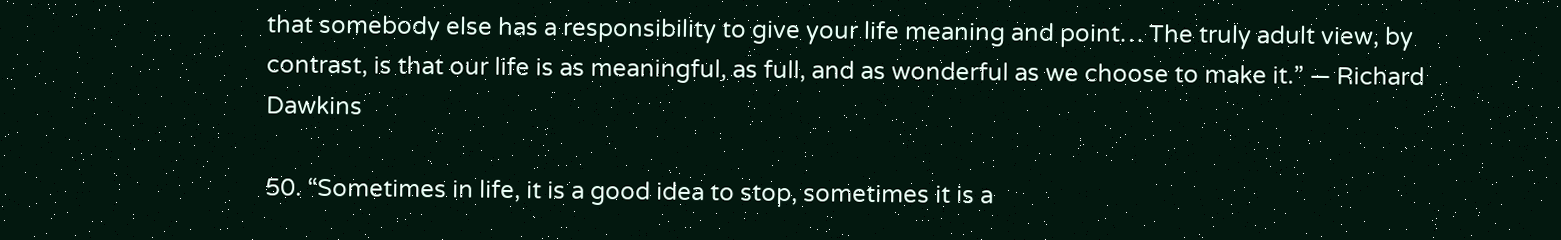that somebody else has a responsibility to give your life meaning and point… The truly adult view, by contrast, is that our life is as meaningful, as full, and as wonderful as we choose to make it.” — Richard Dawkins

50. “Sometimes in life, it is a good idea to stop, sometimes it is a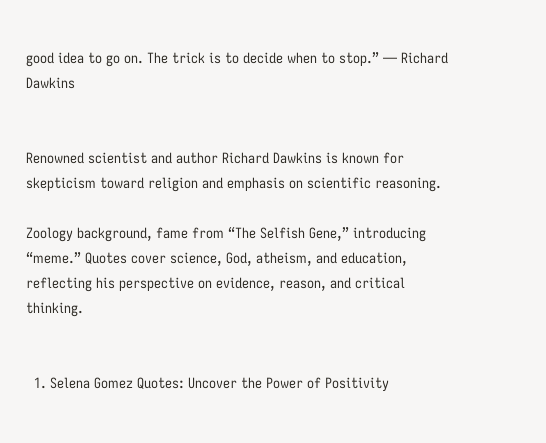good idea to go on. The trick is to decide when to stop.” — Richard Dawkins


Renowned scientist and author Richard Dawkins is known for skepticism toward religion and emphasis on scientific reasoning.

Zoology background, fame from “The Selfish Gene,” introducing “meme.” Quotes cover science, God, atheism, and education, reflecting his perspective on evidence, reason, and critical thinking.


  1. Selena Gomez Quotes: Uncover the Power of Positivity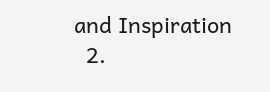and Inspiration
  2.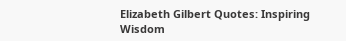Elizabeth Gilbert Quotes: Inspiring Wisdom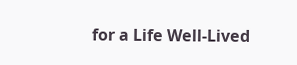for a Life Well-Lived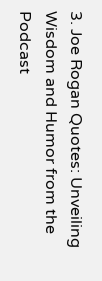3. Joe Rogan Quotes: Unveiling Wisdom and Humor from the Podcast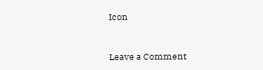Icon


Leave a Comment